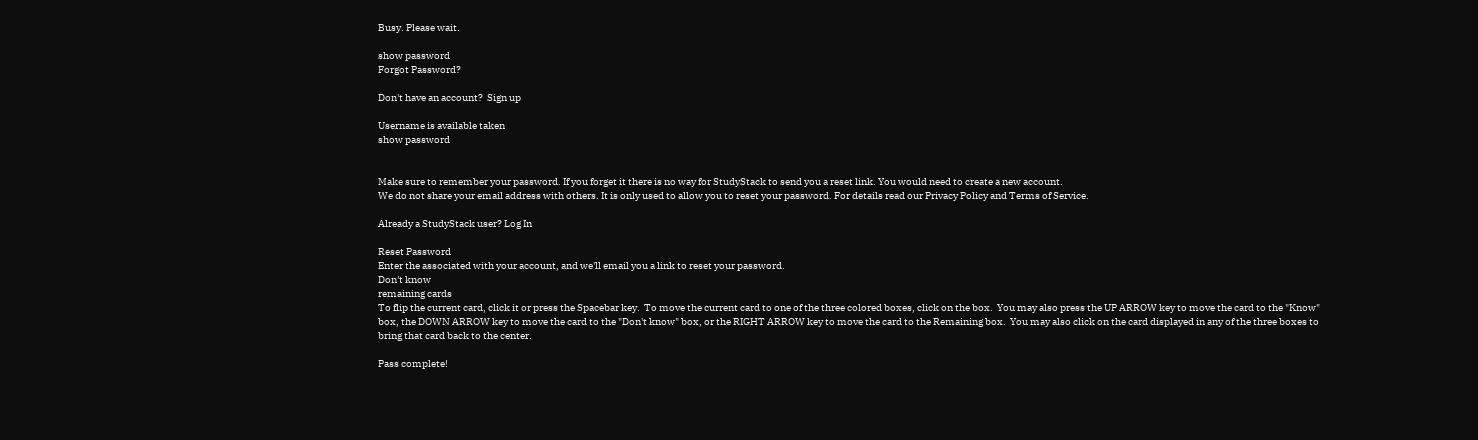Busy. Please wait.

show password
Forgot Password?

Don't have an account?  Sign up

Username is available taken
show password


Make sure to remember your password. If you forget it there is no way for StudyStack to send you a reset link. You would need to create a new account.
We do not share your email address with others. It is only used to allow you to reset your password. For details read our Privacy Policy and Terms of Service.

Already a StudyStack user? Log In

Reset Password
Enter the associated with your account, and we'll email you a link to reset your password.
Don't know
remaining cards
To flip the current card, click it or press the Spacebar key.  To move the current card to one of the three colored boxes, click on the box.  You may also press the UP ARROW key to move the card to the "Know" box, the DOWN ARROW key to move the card to the "Don't know" box, or the RIGHT ARROW key to move the card to the Remaining box.  You may also click on the card displayed in any of the three boxes to bring that card back to the center.

Pass complete!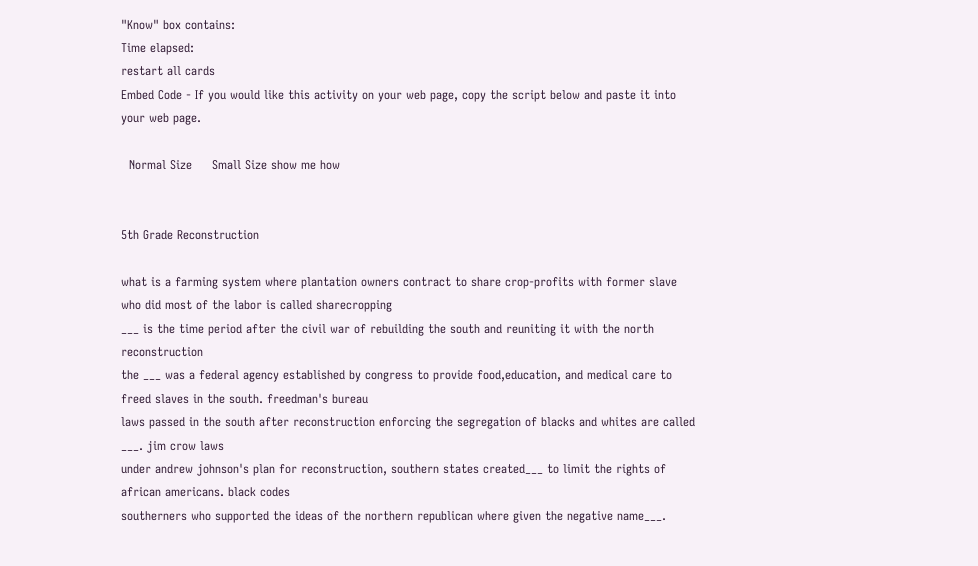"Know" box contains:
Time elapsed:
restart all cards
Embed Code - If you would like this activity on your web page, copy the script below and paste it into your web page.

  Normal Size     Small Size show me how


5th Grade Reconstruction

what is a farming system where plantation owners contract to share crop-profits with former slave who did most of the labor is called sharecropping
___ is the time period after the civil war of rebuilding the south and reuniting it with the north reconstruction
the ___ was a federal agency established by congress to provide food,education, and medical care to freed slaves in the south. freedman's bureau
laws passed in the south after reconstruction enforcing the segregation of blacks and whites are called ___. jim crow laws
under andrew johnson's plan for reconstruction, southern states created___ to limit the rights of african americans. black codes
southerners who supported the ideas of the northern republican where given the negative name___.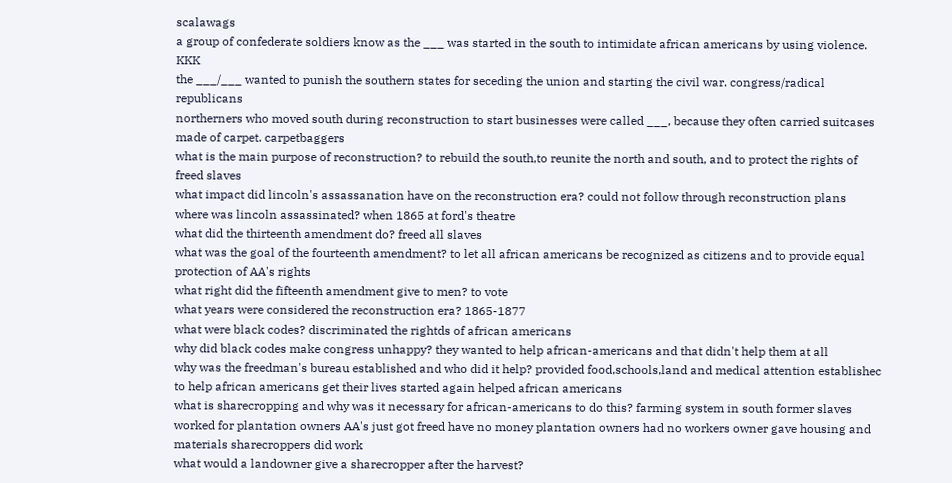scalawags
a group of confederate soldiers know as the ___ was started in the south to intimidate african americans by using violence. KKK
the ___/___ wanted to punish the southern states for seceding the union and starting the civil war. congress/radical republicans
northerners who moved south during reconstruction to start businesses were called ___, because they often carried suitcases made of carpet. carpetbaggers
what is the main purpose of reconstruction? to rebuild the south,to reunite the north and south, and to protect the rights of freed slaves
what impact did lincoln's assassanation have on the reconstruction era? could not follow through reconstruction plans
where was lincoln assassinated? when 1865 at ford's theatre
what did the thirteenth amendment do? freed all slaves
what was the goal of the fourteenth amendment? to let all african americans be recognized as citizens and to provide equal protection of AA's rights
what right did the fifteenth amendment give to men? to vote
what years were considered the reconstruction era? 1865-1877
what were black codes? discriminated the rightds of african americans
why did black codes make congress unhappy? they wanted to help african-americans and that didn't help them at all
why was the freedman's bureau established and who did it help? provided food,schools,land and medical attention establishec to help african americans get their lives started again helped african americans
what is sharecropping and why was it necessary for african-americans to do this? farming system in south former slaves worked for plantation owners AA's just got freed have no money plantation owners had no workers owner gave housing and materials sharecroppers did work
what would a landowner give a sharecropper after the harvest?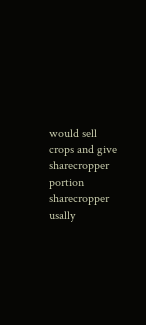would sell crops and give sharecropper portion sharecropper usally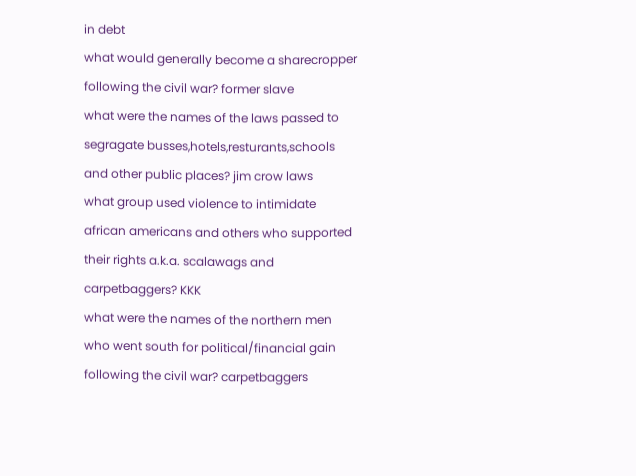in debt
what would generally become a sharecropper following the civil war? former slave
what were the names of the laws passed to segragate busses,hotels,resturants,schools and other public places? jim crow laws
what group used violence to intimidate african americans and others who supported their rights a.k.a. scalawags and carpetbaggers? KKK
what were the names of the northern men who went south for political/financial gain following the civil war? carpetbaggers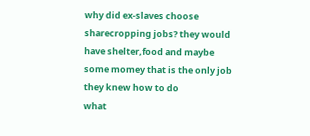why did ex-slaves choose sharecropping jobs? they would have shelter,food and maybe some momey that is the only job they knew how to do
what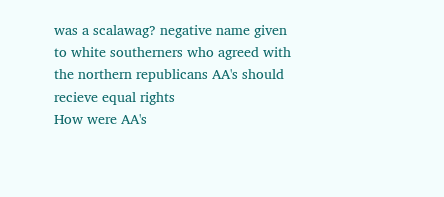was a scalawag? negative name given to white southerners who agreed with the northern republicans AA's should recieve equal rights
How were AA's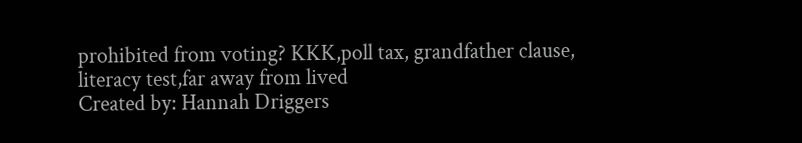prohibited from voting? KKK,poll tax, grandfather clause, literacy test,far away from lived
Created by: Hannah Driggers